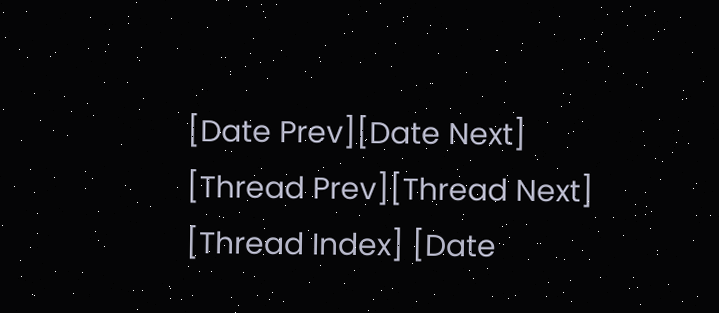[Date Prev][Date Next]   [Thread Prev][Thread Next]   [Thread Index] [Date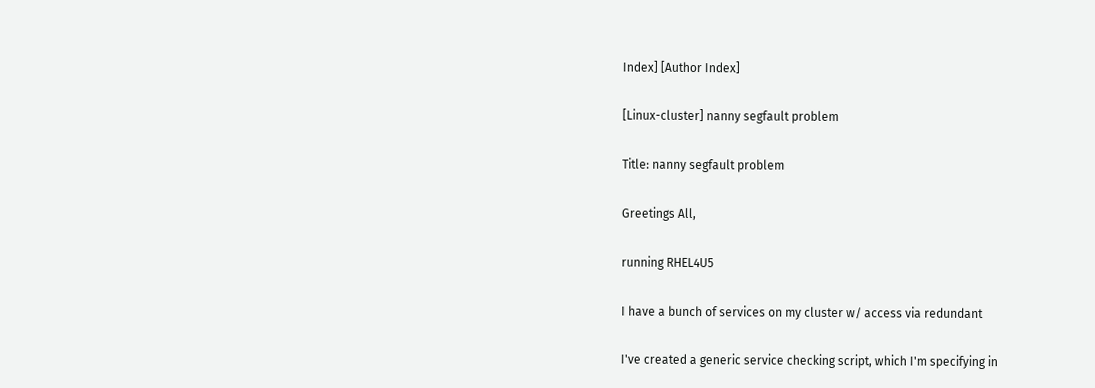Index] [Author Index]

[Linux-cluster] nanny segfault problem

Title: nanny segfault problem

Greetings All,

running RHEL4U5

I have a bunch of services on my cluster w/ access via redundant

I've created a generic service checking script, which I'm specifying in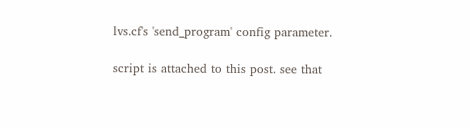lvs.cf's 'send_program' config parameter.

script is attached to this post. see that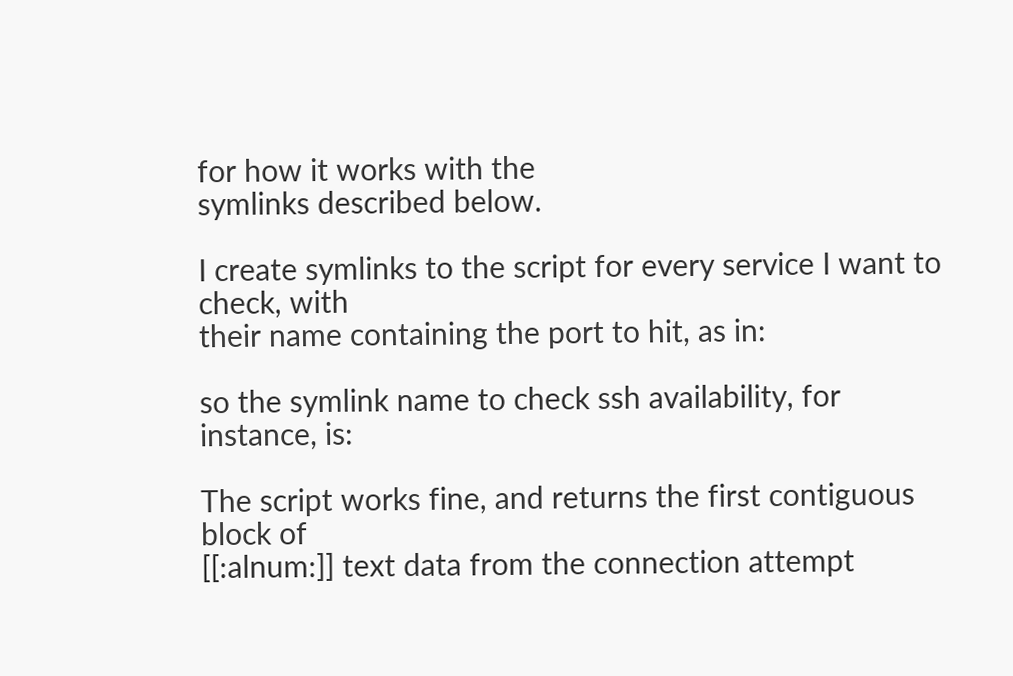for how it works with the
symlinks described below.

I create symlinks to the script for every service I want to check, with
their name containing the port to hit, as in:

so the symlink name to check ssh availability, for instance, is:

The script works fine, and returns the first contiguous block of
[[:alnum:]] text data from the connection attempt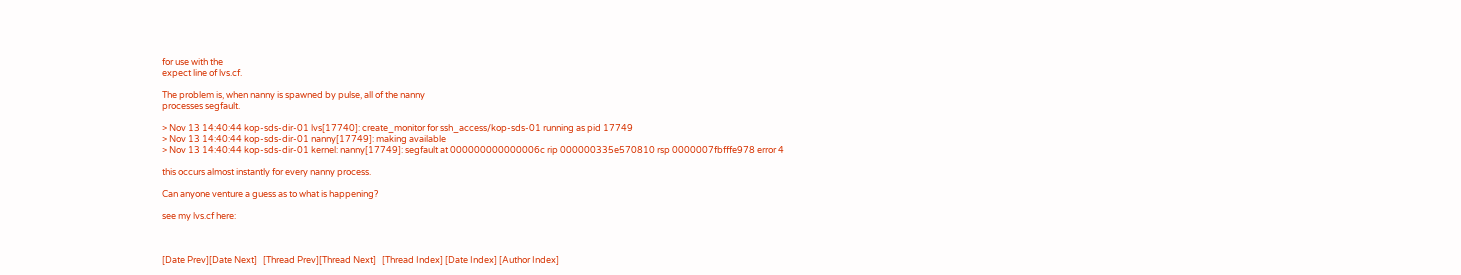for use with the
expect line of lvs.cf.

The problem is, when nanny is spawned by pulse, all of the nanny
processes segfault.

> Nov 13 14:40:44 kop-sds-dir-01 lvs[17740]: create_monitor for ssh_access/kop-sds-01 running as pid 17749
> Nov 13 14:40:44 kop-sds-dir-01 nanny[17749]: making available
> Nov 13 14:40:44 kop-sds-dir-01 kernel: nanny[17749]: segfault at 000000000000006c rip 000000335e570810 rsp 0000007fbfffe978 error 4

this occurs almost instantly for every nanny process.

Can anyone venture a guess as to what is happening?

see my lvs.cf here:



[Date Prev][Date Next]   [Thread Prev][Thread Next]   [Thread Index] [Date Index] [Author Index]